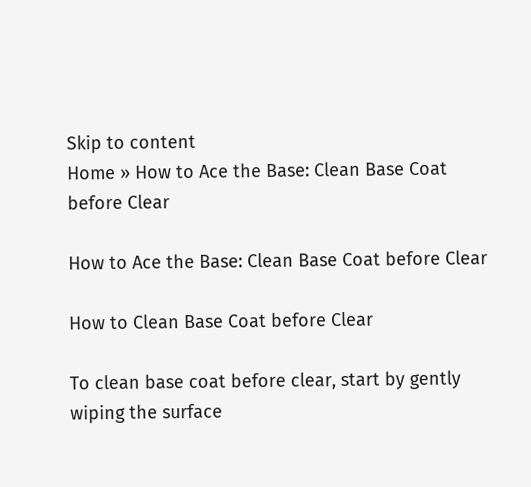Skip to content
Home » How to Ace the Base: Clean Base Coat before Clear

How to Ace the Base: Clean Base Coat before Clear

How to Clean Base Coat before Clear

To clean base coat before clear, start by gently wiping the surface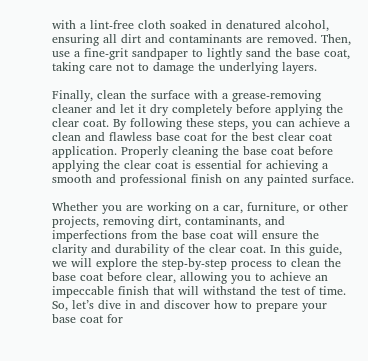with a lint-free cloth soaked in denatured alcohol, ensuring all dirt and contaminants are removed. Then, use a fine-grit sandpaper to lightly sand the base coat, taking care not to damage the underlying layers.

Finally, clean the surface with a grease-removing cleaner and let it dry completely before applying the clear coat. By following these steps, you can achieve a clean and flawless base coat for the best clear coat application. Properly cleaning the base coat before applying the clear coat is essential for achieving a smooth and professional finish on any painted surface.

Whether you are working on a car, furniture, or other projects, removing dirt, contaminants, and imperfections from the base coat will ensure the clarity and durability of the clear coat. In this guide, we will explore the step-by-step process to clean the base coat before clear, allowing you to achieve an impeccable finish that will withstand the test of time. So, let’s dive in and discover how to prepare your base coat for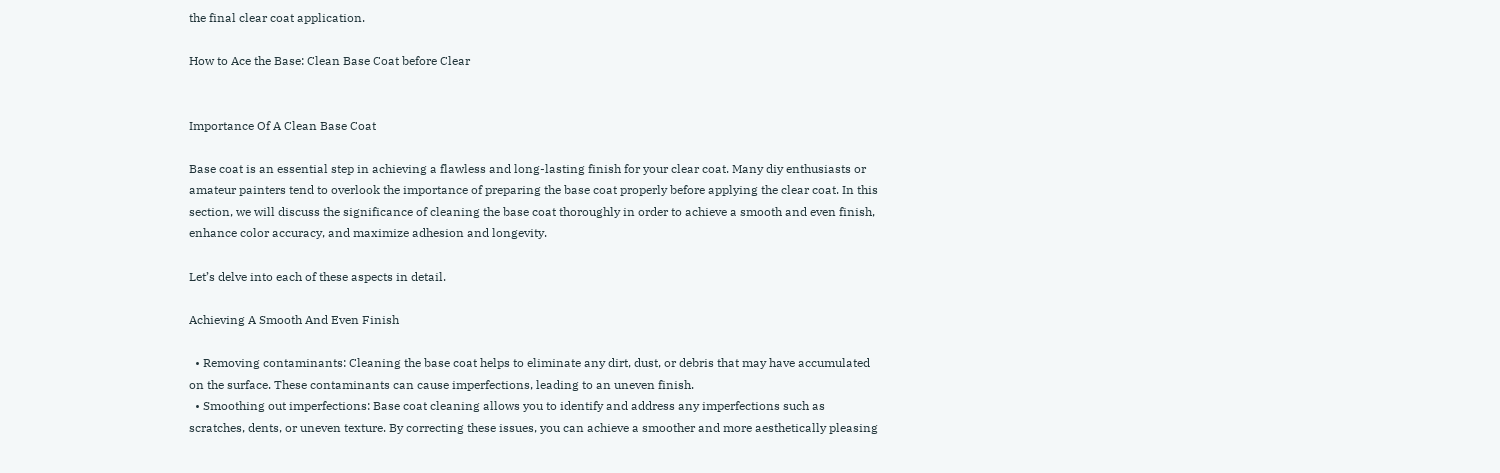the final clear coat application.

How to Ace the Base: Clean Base Coat before Clear


Importance Of A Clean Base Coat

Base coat is an essential step in achieving a flawless and long-lasting finish for your clear coat. Many diy enthusiasts or amateur painters tend to overlook the importance of preparing the base coat properly before applying the clear coat. In this section, we will discuss the significance of cleaning the base coat thoroughly in order to achieve a smooth and even finish, enhance color accuracy, and maximize adhesion and longevity.

Let’s delve into each of these aspects in detail.

Achieving A Smooth And Even Finish

  • Removing contaminants: Cleaning the base coat helps to eliminate any dirt, dust, or debris that may have accumulated on the surface. These contaminants can cause imperfections, leading to an uneven finish.
  • Smoothing out imperfections: Base coat cleaning allows you to identify and address any imperfections such as scratches, dents, or uneven texture. By correcting these issues, you can achieve a smoother and more aesthetically pleasing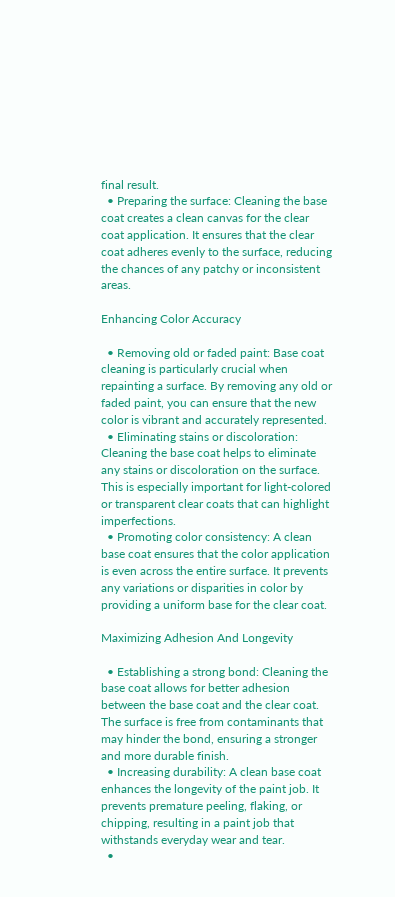final result.
  • Preparing the surface: Cleaning the base coat creates a clean canvas for the clear coat application. It ensures that the clear coat adheres evenly to the surface, reducing the chances of any patchy or inconsistent areas.

Enhancing Color Accuracy

  • Removing old or faded paint: Base coat cleaning is particularly crucial when repainting a surface. By removing any old or faded paint, you can ensure that the new color is vibrant and accurately represented.
  • Eliminating stains or discoloration: Cleaning the base coat helps to eliminate any stains or discoloration on the surface. This is especially important for light-colored or transparent clear coats that can highlight imperfections.
  • Promoting color consistency: A clean base coat ensures that the color application is even across the entire surface. It prevents any variations or disparities in color by providing a uniform base for the clear coat.

Maximizing Adhesion And Longevity

  • Establishing a strong bond: Cleaning the base coat allows for better adhesion between the base coat and the clear coat. The surface is free from contaminants that may hinder the bond, ensuring a stronger and more durable finish.
  • Increasing durability: A clean base coat enhances the longevity of the paint job. It prevents premature peeling, flaking, or chipping, resulting in a paint job that withstands everyday wear and tear.
  •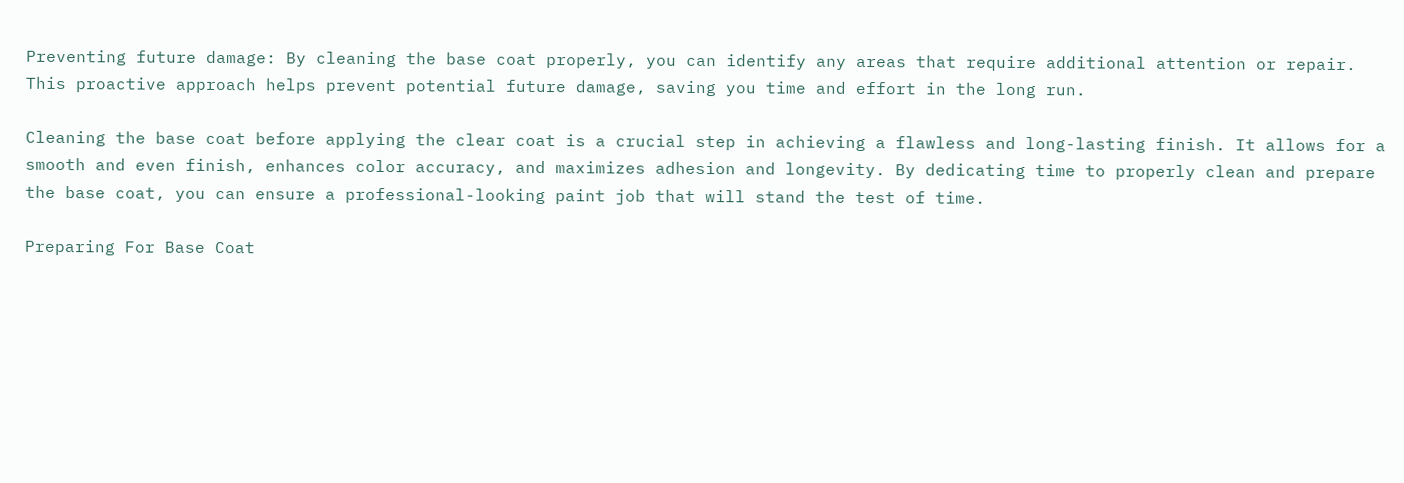Preventing future damage: By cleaning the base coat properly, you can identify any areas that require additional attention or repair. This proactive approach helps prevent potential future damage, saving you time and effort in the long run.

Cleaning the base coat before applying the clear coat is a crucial step in achieving a flawless and long-lasting finish. It allows for a smooth and even finish, enhances color accuracy, and maximizes adhesion and longevity. By dedicating time to properly clean and prepare the base coat, you can ensure a professional-looking paint job that will stand the test of time.

Preparing For Base Coat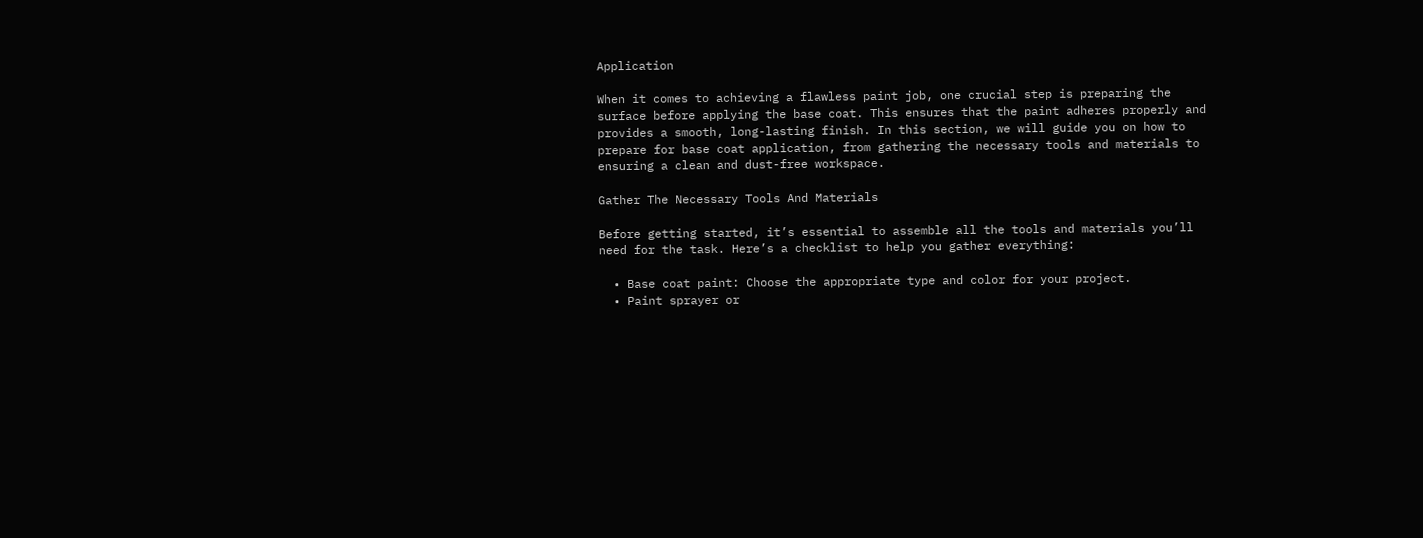Application

When it comes to achieving a flawless paint job, one crucial step is preparing the surface before applying the base coat. This ensures that the paint adheres properly and provides a smooth, long-lasting finish. In this section, we will guide you on how to prepare for base coat application, from gathering the necessary tools and materials to ensuring a clean and dust-free workspace.

Gather The Necessary Tools And Materials

Before getting started, it’s essential to assemble all the tools and materials you’ll need for the task. Here’s a checklist to help you gather everything:

  • Base coat paint: Choose the appropriate type and color for your project.
  • Paint sprayer or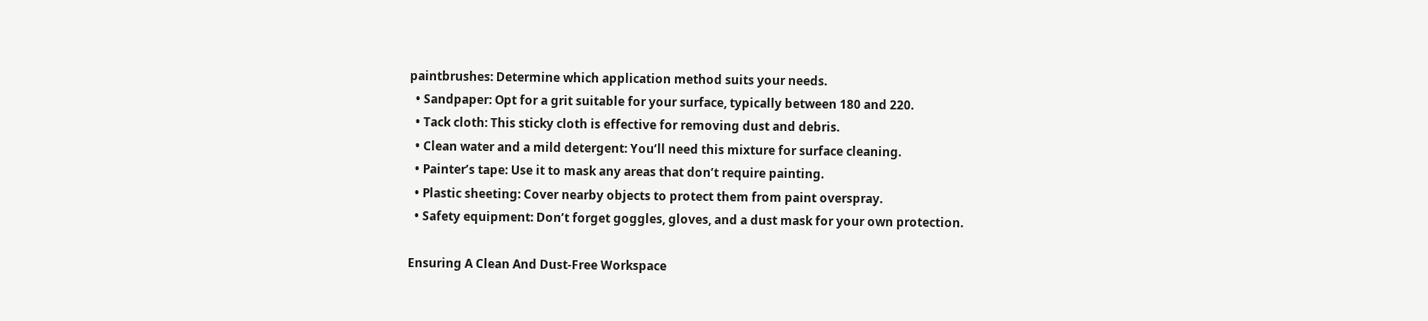paintbrushes: Determine which application method suits your needs.
  • Sandpaper: Opt for a grit suitable for your surface, typically between 180 and 220.
  • Tack cloth: This sticky cloth is effective for removing dust and debris.
  • Clean water and a mild detergent: You’ll need this mixture for surface cleaning.
  • Painter’s tape: Use it to mask any areas that don’t require painting.
  • Plastic sheeting: Cover nearby objects to protect them from paint overspray.
  • Safety equipment: Don’t forget goggles, gloves, and a dust mask for your own protection.

Ensuring A Clean And Dust-Free Workspace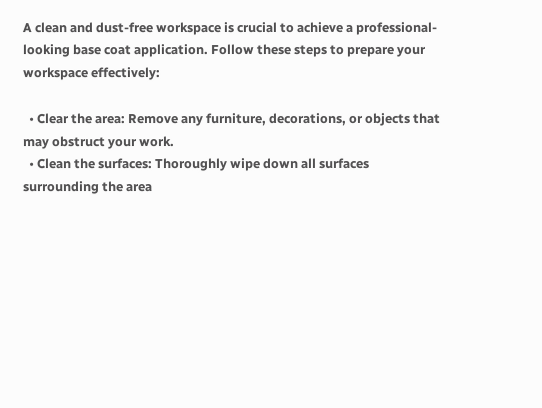A clean and dust-free workspace is crucial to achieve a professional-looking base coat application. Follow these steps to prepare your workspace effectively:

  • Clear the area: Remove any furniture, decorations, or objects that may obstruct your work.
  • Clean the surfaces: Thoroughly wipe down all surfaces surrounding the area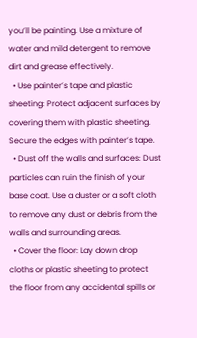you’ll be painting. Use a mixture of water and mild detergent to remove dirt and grease effectively.
  • Use painter’s tape and plastic sheeting: Protect adjacent surfaces by covering them with plastic sheeting. Secure the edges with painter’s tape.
  • Dust off the walls and surfaces: Dust particles can ruin the finish of your base coat. Use a duster or a soft cloth to remove any dust or debris from the walls and surrounding areas.
  • Cover the floor: Lay down drop cloths or plastic sheeting to protect the floor from any accidental spills or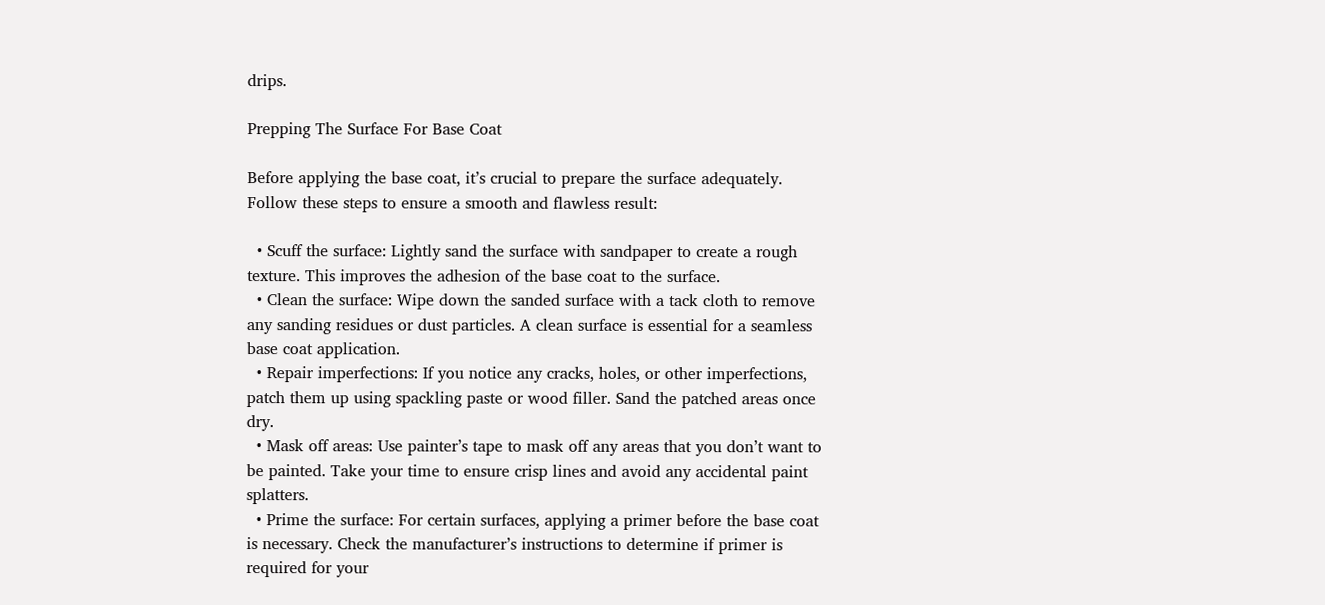drips.

Prepping The Surface For Base Coat

Before applying the base coat, it’s crucial to prepare the surface adequately. Follow these steps to ensure a smooth and flawless result:

  • Scuff the surface: Lightly sand the surface with sandpaper to create a rough texture. This improves the adhesion of the base coat to the surface.
  • Clean the surface: Wipe down the sanded surface with a tack cloth to remove any sanding residues or dust particles. A clean surface is essential for a seamless base coat application.
  • Repair imperfections: If you notice any cracks, holes, or other imperfections, patch them up using spackling paste or wood filler. Sand the patched areas once dry.
  • Mask off areas: Use painter’s tape to mask off any areas that you don’t want to be painted. Take your time to ensure crisp lines and avoid any accidental paint splatters.
  • Prime the surface: For certain surfaces, applying a primer before the base coat is necessary. Check the manufacturer’s instructions to determine if primer is required for your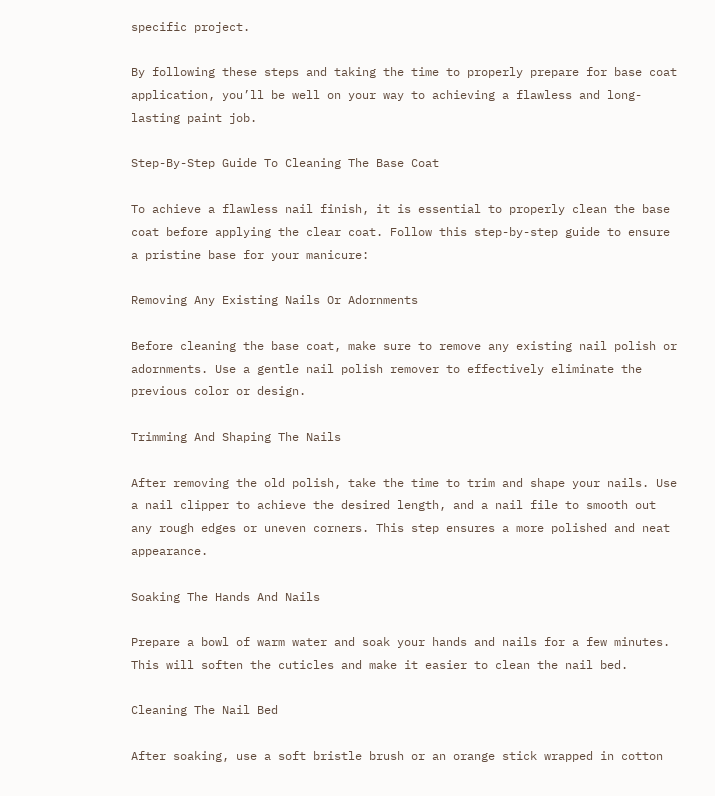specific project.

By following these steps and taking the time to properly prepare for base coat application, you’ll be well on your way to achieving a flawless and long-lasting paint job.

Step-By-Step Guide To Cleaning The Base Coat

To achieve a flawless nail finish, it is essential to properly clean the base coat before applying the clear coat. Follow this step-by-step guide to ensure a pristine base for your manicure:

Removing Any Existing Nails Or Adornments

Before cleaning the base coat, make sure to remove any existing nail polish or adornments. Use a gentle nail polish remover to effectively eliminate the previous color or design.

Trimming And Shaping The Nails

After removing the old polish, take the time to trim and shape your nails. Use a nail clipper to achieve the desired length, and a nail file to smooth out any rough edges or uneven corners. This step ensures a more polished and neat appearance.

Soaking The Hands And Nails

Prepare a bowl of warm water and soak your hands and nails for a few minutes. This will soften the cuticles and make it easier to clean the nail bed.

Cleaning The Nail Bed

After soaking, use a soft bristle brush or an orange stick wrapped in cotton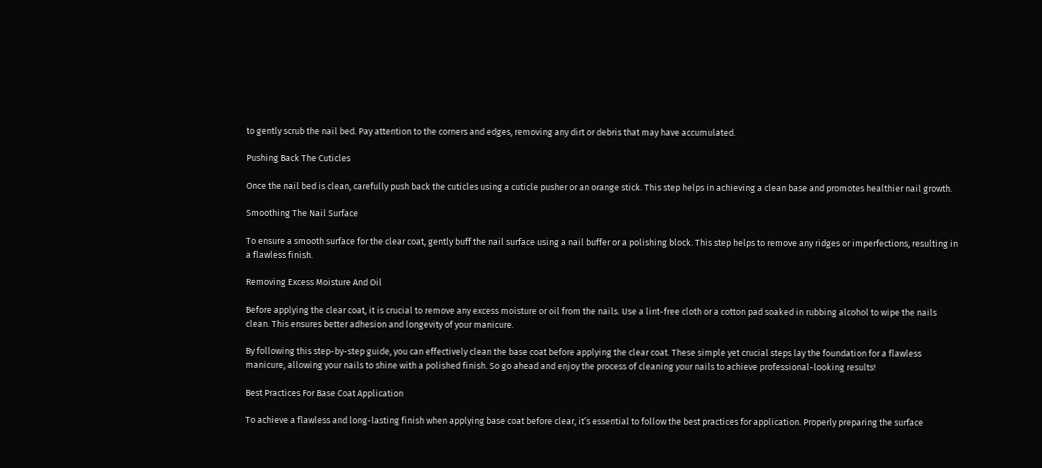to gently scrub the nail bed. Pay attention to the corners and edges, removing any dirt or debris that may have accumulated.

Pushing Back The Cuticles

Once the nail bed is clean, carefully push back the cuticles using a cuticle pusher or an orange stick. This step helps in achieving a clean base and promotes healthier nail growth.

Smoothing The Nail Surface

To ensure a smooth surface for the clear coat, gently buff the nail surface using a nail buffer or a polishing block. This step helps to remove any ridges or imperfections, resulting in a flawless finish.

Removing Excess Moisture And Oil

Before applying the clear coat, it is crucial to remove any excess moisture or oil from the nails. Use a lint-free cloth or a cotton pad soaked in rubbing alcohol to wipe the nails clean. This ensures better adhesion and longevity of your manicure.

By following this step-by-step guide, you can effectively clean the base coat before applying the clear coat. These simple yet crucial steps lay the foundation for a flawless manicure, allowing your nails to shine with a polished finish. So go ahead and enjoy the process of cleaning your nails to achieve professional-looking results!

Best Practices For Base Coat Application

To achieve a flawless and long-lasting finish when applying base coat before clear, it’s essential to follow the best practices for application. Properly preparing the surface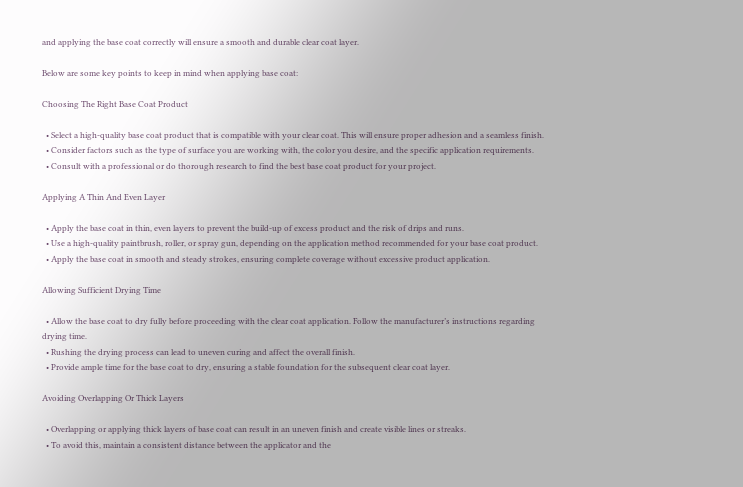and applying the base coat correctly will ensure a smooth and durable clear coat layer.

Below are some key points to keep in mind when applying base coat:

Choosing The Right Base Coat Product

  • Select a high-quality base coat product that is compatible with your clear coat. This will ensure proper adhesion and a seamless finish.
  • Consider factors such as the type of surface you are working with, the color you desire, and the specific application requirements.
  • Consult with a professional or do thorough research to find the best base coat product for your project.

Applying A Thin And Even Layer

  • Apply the base coat in thin, even layers to prevent the build-up of excess product and the risk of drips and runs.
  • Use a high-quality paintbrush, roller, or spray gun, depending on the application method recommended for your base coat product.
  • Apply the base coat in smooth and steady strokes, ensuring complete coverage without excessive product application.

Allowing Sufficient Drying Time

  • Allow the base coat to dry fully before proceeding with the clear coat application. Follow the manufacturer’s instructions regarding drying time.
  • Rushing the drying process can lead to uneven curing and affect the overall finish.
  • Provide ample time for the base coat to dry, ensuring a stable foundation for the subsequent clear coat layer.

Avoiding Overlapping Or Thick Layers

  • Overlapping or applying thick layers of base coat can result in an uneven finish and create visible lines or streaks.
  • To avoid this, maintain a consistent distance between the applicator and the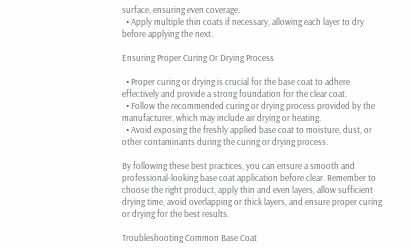surface, ensuring even coverage.
  • Apply multiple thin coats if necessary, allowing each layer to dry before applying the next.

Ensuring Proper Curing Or Drying Process

  • Proper curing or drying is crucial for the base coat to adhere effectively and provide a strong foundation for the clear coat.
  • Follow the recommended curing or drying process provided by the manufacturer, which may include air drying or heating.
  • Avoid exposing the freshly applied base coat to moisture, dust, or other contaminants during the curing or drying process.

By following these best practices, you can ensure a smooth and professional-looking base coat application before clear. Remember to choose the right product, apply thin and even layers, allow sufficient drying time, avoid overlapping or thick layers, and ensure proper curing or drying for the best results.

Troubleshooting Common Base Coat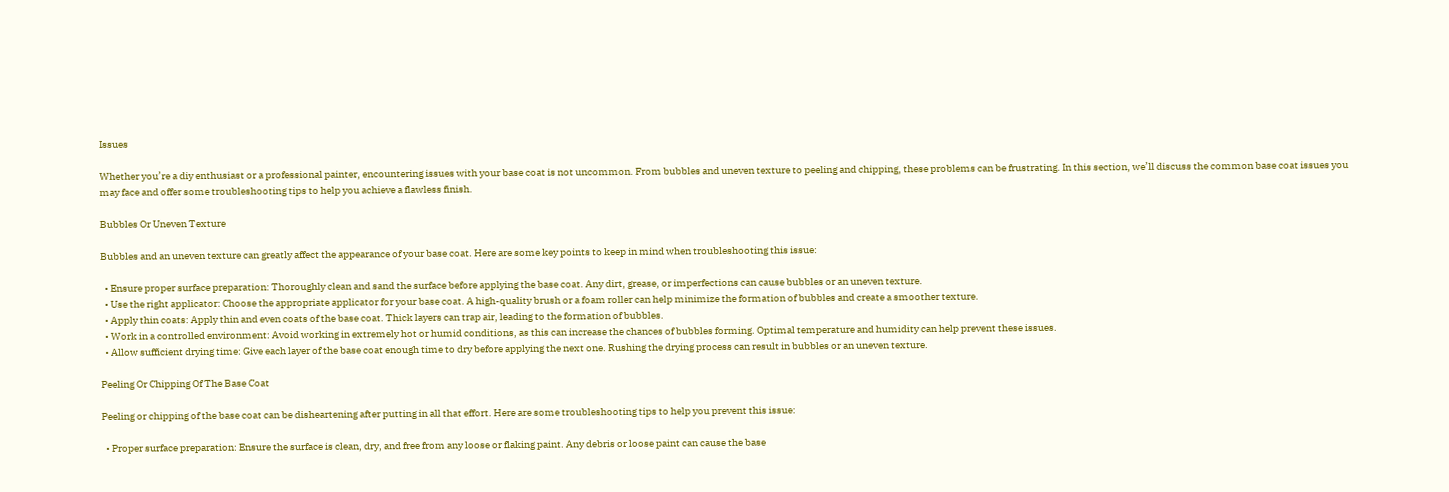Issues

Whether you’re a diy enthusiast or a professional painter, encountering issues with your base coat is not uncommon. From bubbles and uneven texture to peeling and chipping, these problems can be frustrating. In this section, we’ll discuss the common base coat issues you may face and offer some troubleshooting tips to help you achieve a flawless finish.

Bubbles Or Uneven Texture

Bubbles and an uneven texture can greatly affect the appearance of your base coat. Here are some key points to keep in mind when troubleshooting this issue:

  • Ensure proper surface preparation: Thoroughly clean and sand the surface before applying the base coat. Any dirt, grease, or imperfections can cause bubbles or an uneven texture.
  • Use the right applicator: Choose the appropriate applicator for your base coat. A high-quality brush or a foam roller can help minimize the formation of bubbles and create a smoother texture.
  • Apply thin coats: Apply thin and even coats of the base coat. Thick layers can trap air, leading to the formation of bubbles.
  • Work in a controlled environment: Avoid working in extremely hot or humid conditions, as this can increase the chances of bubbles forming. Optimal temperature and humidity can help prevent these issues.
  • Allow sufficient drying time: Give each layer of the base coat enough time to dry before applying the next one. Rushing the drying process can result in bubbles or an uneven texture.

Peeling Or Chipping Of The Base Coat

Peeling or chipping of the base coat can be disheartening after putting in all that effort. Here are some troubleshooting tips to help you prevent this issue:

  • Proper surface preparation: Ensure the surface is clean, dry, and free from any loose or flaking paint. Any debris or loose paint can cause the base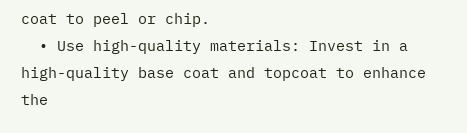coat to peel or chip.
  • Use high-quality materials: Invest in a high-quality base coat and topcoat to enhance the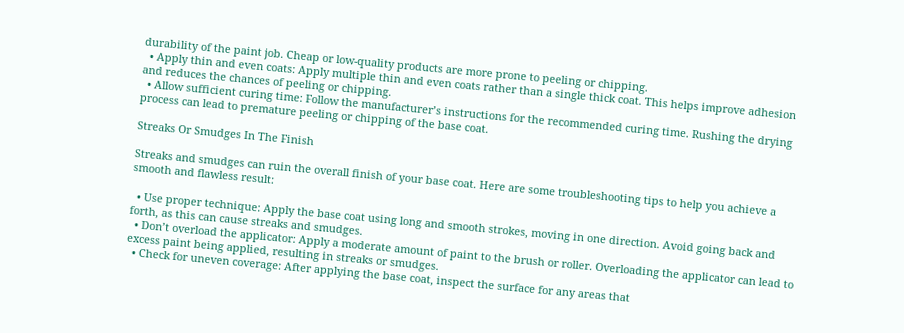durability of the paint job. Cheap or low-quality products are more prone to peeling or chipping.
  • Apply thin and even coats: Apply multiple thin and even coats rather than a single thick coat. This helps improve adhesion and reduces the chances of peeling or chipping.
  • Allow sufficient curing time: Follow the manufacturer’s instructions for the recommended curing time. Rushing the drying process can lead to premature peeling or chipping of the base coat.

Streaks Or Smudges In The Finish

Streaks and smudges can ruin the overall finish of your base coat. Here are some troubleshooting tips to help you achieve a smooth and flawless result:

  • Use proper technique: Apply the base coat using long and smooth strokes, moving in one direction. Avoid going back and forth, as this can cause streaks and smudges.
  • Don’t overload the applicator: Apply a moderate amount of paint to the brush or roller. Overloading the applicator can lead to excess paint being applied, resulting in streaks or smudges.
  • Check for uneven coverage: After applying the base coat, inspect the surface for any areas that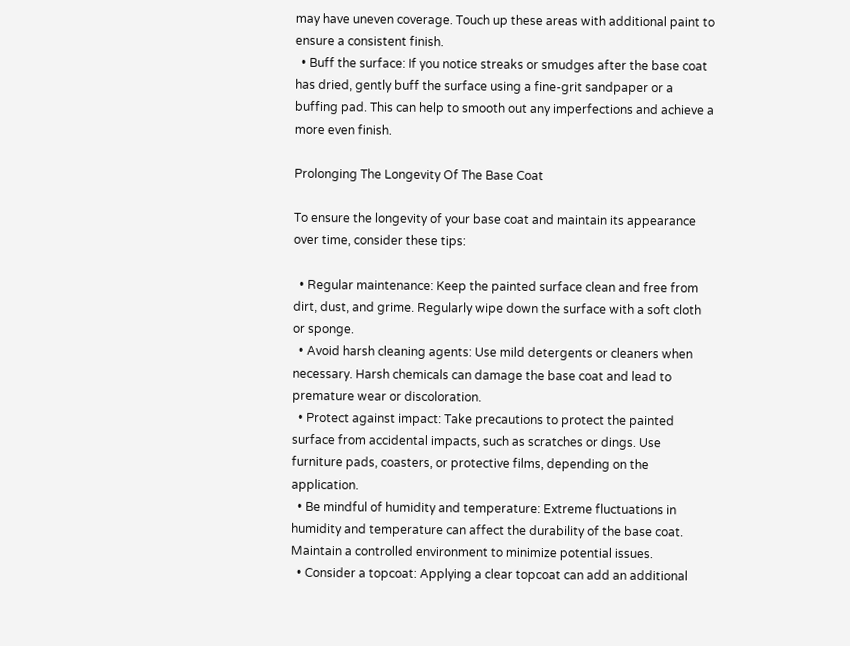may have uneven coverage. Touch up these areas with additional paint to ensure a consistent finish.
  • Buff the surface: If you notice streaks or smudges after the base coat has dried, gently buff the surface using a fine-grit sandpaper or a buffing pad. This can help to smooth out any imperfections and achieve a more even finish.

Prolonging The Longevity Of The Base Coat

To ensure the longevity of your base coat and maintain its appearance over time, consider these tips:

  • Regular maintenance: Keep the painted surface clean and free from dirt, dust, and grime. Regularly wipe down the surface with a soft cloth or sponge.
  • Avoid harsh cleaning agents: Use mild detergents or cleaners when necessary. Harsh chemicals can damage the base coat and lead to premature wear or discoloration.
  • Protect against impact: Take precautions to protect the painted surface from accidental impacts, such as scratches or dings. Use furniture pads, coasters, or protective films, depending on the application.
  • Be mindful of humidity and temperature: Extreme fluctuations in humidity and temperature can affect the durability of the base coat. Maintain a controlled environment to minimize potential issues.
  • Consider a topcoat: Applying a clear topcoat can add an additional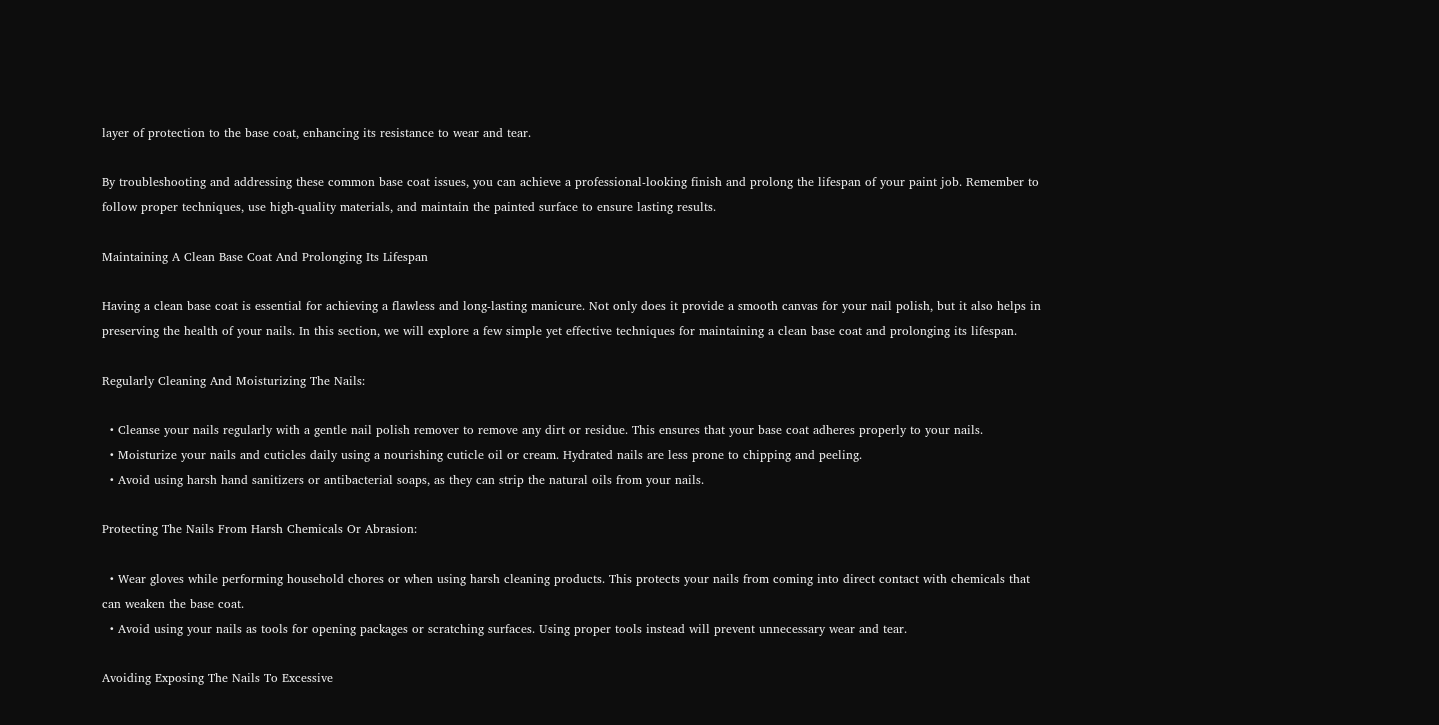layer of protection to the base coat, enhancing its resistance to wear and tear.

By troubleshooting and addressing these common base coat issues, you can achieve a professional-looking finish and prolong the lifespan of your paint job. Remember to follow proper techniques, use high-quality materials, and maintain the painted surface to ensure lasting results.

Maintaining A Clean Base Coat And Prolonging Its Lifespan

Having a clean base coat is essential for achieving a flawless and long-lasting manicure. Not only does it provide a smooth canvas for your nail polish, but it also helps in preserving the health of your nails. In this section, we will explore a few simple yet effective techniques for maintaining a clean base coat and prolonging its lifespan.

Regularly Cleaning And Moisturizing The Nails:

  • Cleanse your nails regularly with a gentle nail polish remover to remove any dirt or residue. This ensures that your base coat adheres properly to your nails.
  • Moisturize your nails and cuticles daily using a nourishing cuticle oil or cream. Hydrated nails are less prone to chipping and peeling.
  • Avoid using harsh hand sanitizers or antibacterial soaps, as they can strip the natural oils from your nails.

Protecting The Nails From Harsh Chemicals Or Abrasion:

  • Wear gloves while performing household chores or when using harsh cleaning products. This protects your nails from coming into direct contact with chemicals that can weaken the base coat.
  • Avoid using your nails as tools for opening packages or scratching surfaces. Using proper tools instead will prevent unnecessary wear and tear.

Avoiding Exposing The Nails To Excessive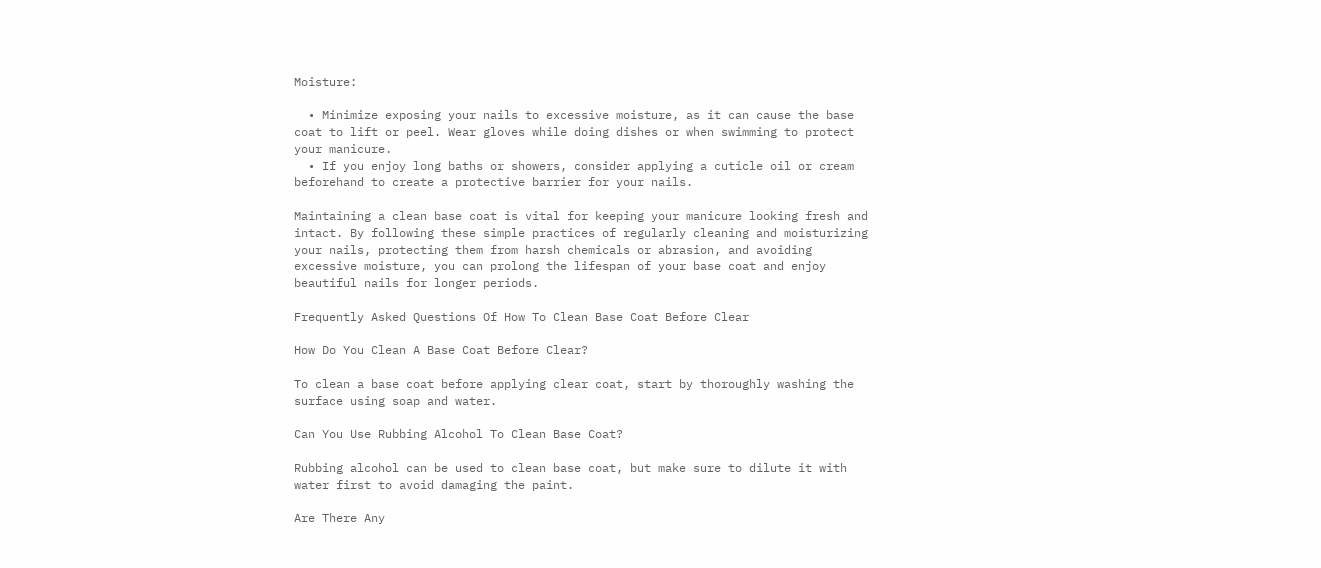Moisture:

  • Minimize exposing your nails to excessive moisture, as it can cause the base coat to lift or peel. Wear gloves while doing dishes or when swimming to protect your manicure.
  • If you enjoy long baths or showers, consider applying a cuticle oil or cream beforehand to create a protective barrier for your nails.

Maintaining a clean base coat is vital for keeping your manicure looking fresh and intact. By following these simple practices of regularly cleaning and moisturizing your nails, protecting them from harsh chemicals or abrasion, and avoiding excessive moisture, you can prolong the lifespan of your base coat and enjoy beautiful nails for longer periods.

Frequently Asked Questions Of How To Clean Base Coat Before Clear

How Do You Clean A Base Coat Before Clear?

To clean a base coat before applying clear coat, start by thoroughly washing the surface using soap and water.

Can You Use Rubbing Alcohol To Clean Base Coat?

Rubbing alcohol can be used to clean base coat, but make sure to dilute it with water first to avoid damaging the paint.

Are There Any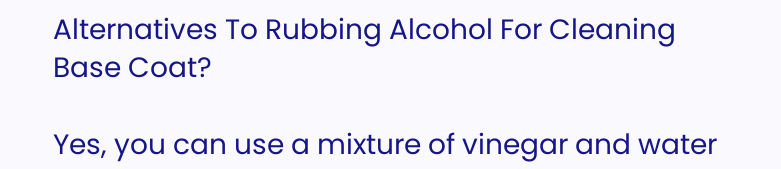Alternatives To Rubbing Alcohol For Cleaning Base Coat?

Yes, you can use a mixture of vinegar and water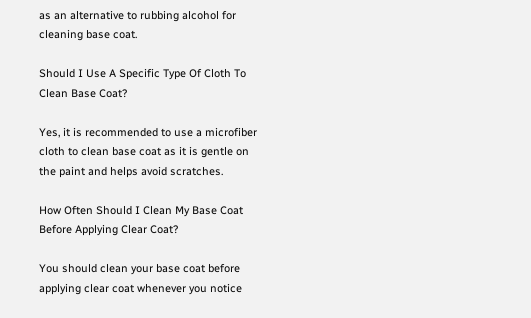as an alternative to rubbing alcohol for cleaning base coat.

Should I Use A Specific Type Of Cloth To Clean Base Coat?

Yes, it is recommended to use a microfiber cloth to clean base coat as it is gentle on the paint and helps avoid scratches.

How Often Should I Clean My Base Coat Before Applying Clear Coat?

You should clean your base coat before applying clear coat whenever you notice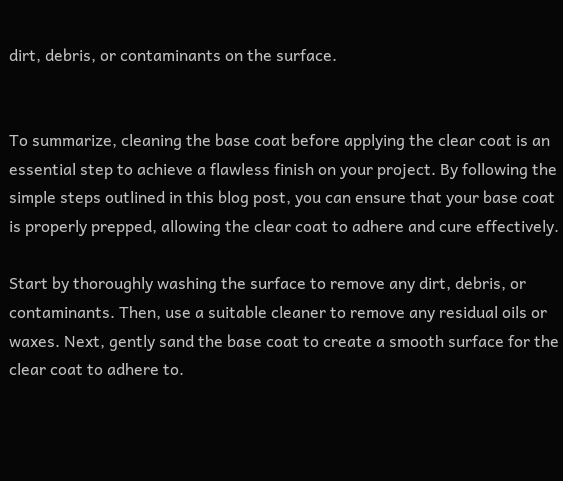dirt, debris, or contaminants on the surface.


To summarize, cleaning the base coat before applying the clear coat is an essential step to achieve a flawless finish on your project. By following the simple steps outlined in this blog post, you can ensure that your base coat is properly prepped, allowing the clear coat to adhere and cure effectively.

Start by thoroughly washing the surface to remove any dirt, debris, or contaminants. Then, use a suitable cleaner to remove any residual oils or waxes. Next, gently sand the base coat to create a smooth surface for the clear coat to adhere to.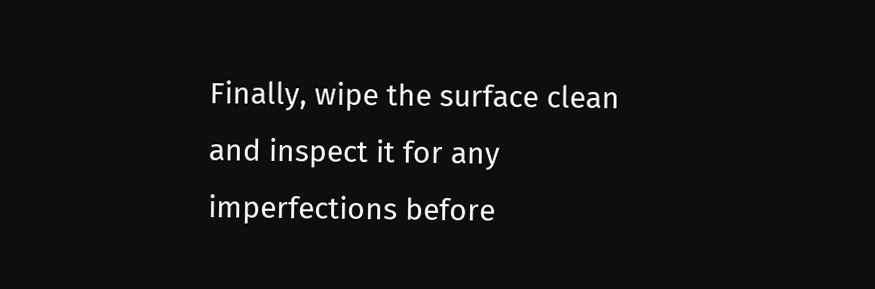Finally, wipe the surface clean and inspect it for any imperfections before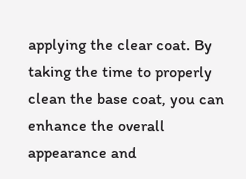applying the clear coat. By taking the time to properly clean the base coat, you can enhance the overall appearance and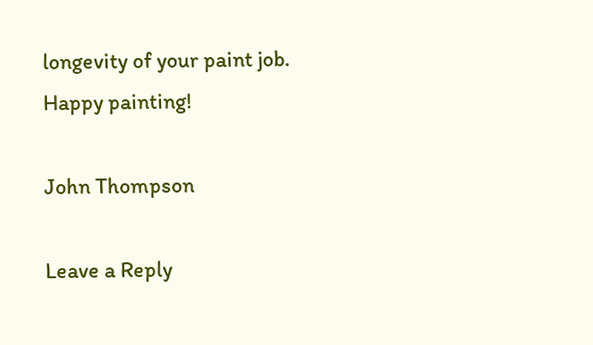longevity of your paint job. Happy painting!

John Thompson

Leave a Reply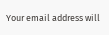Your email address will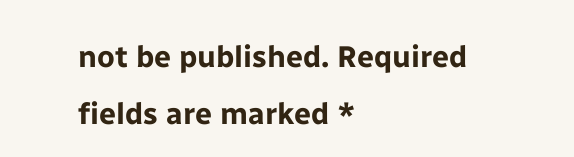not be published. Required fields are marked *